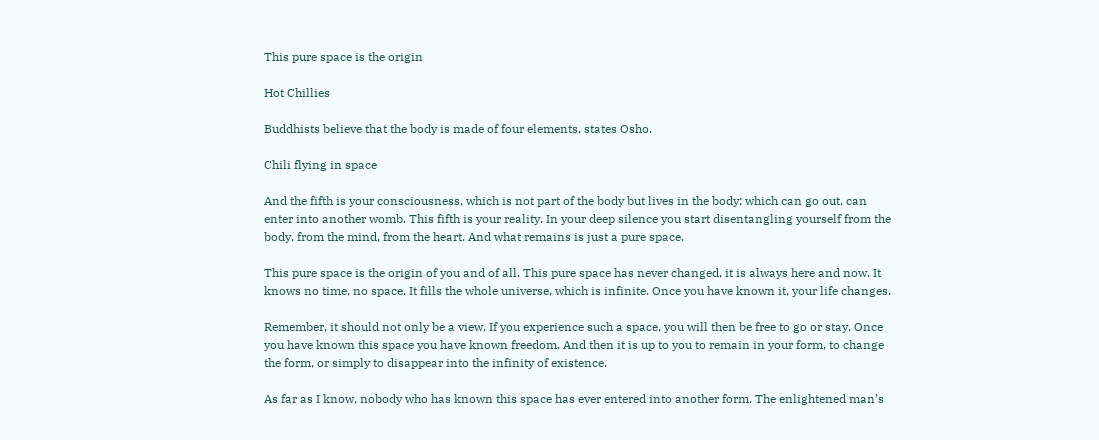This pure space is the origin

Hot Chillies

Buddhists believe that the body is made of four elements, states Osho.

Chili flying in space

And the fifth is your consciousness, which is not part of the body but lives in the body; which can go out, can enter into another womb. This fifth is your reality. In your deep silence you start disentangling yourself from the body, from the mind, from the heart. And what remains is just a pure space.

This pure space is the origin of you and of all. This pure space has never changed, it is always here and now. It knows no time, no space. It fills the whole universe, which is infinite. Once you have known it, your life changes.

Remember, it should not only be a view. If you experience such a space, you will then be free to go or stay. Once you have known this space you have known freedom. And then it is up to you to remain in your form, to change the form, or simply to disappear into the infinity of existence.

As far as I know, nobody who has known this space has ever entered into another form. The enlightened man’s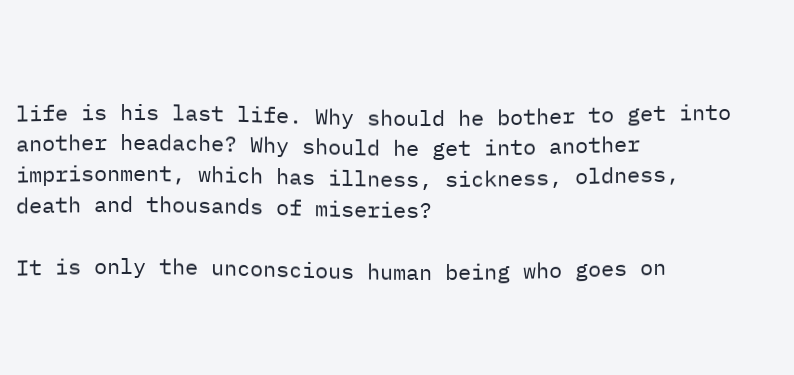life is his last life. Why should he bother to get into another headache? Why should he get into another imprisonment, which has illness, sickness, oldness, death and thousands of miseries?

It is only the unconscious human being who goes on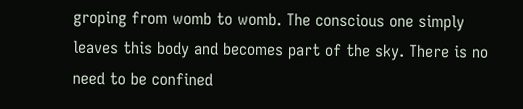groping from womb to womb. The conscious one simply leaves this body and becomes part of the sky. There is no need to be confined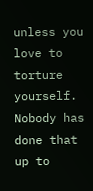unless you love to torture yourself. Nobody has done that up to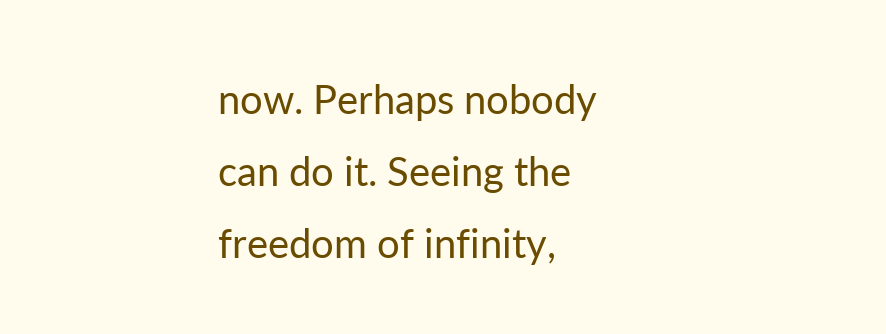now. Perhaps nobody can do it. Seeing the freedom of infinity,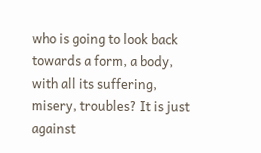who is going to look back towards a form, a body, with all its suffering, misery, troubles? It is just against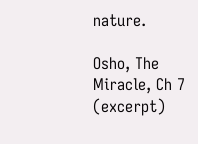nature.

Osho, The Miracle, Ch 7 (excerpt)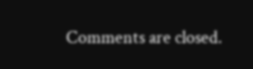Comments are closed.